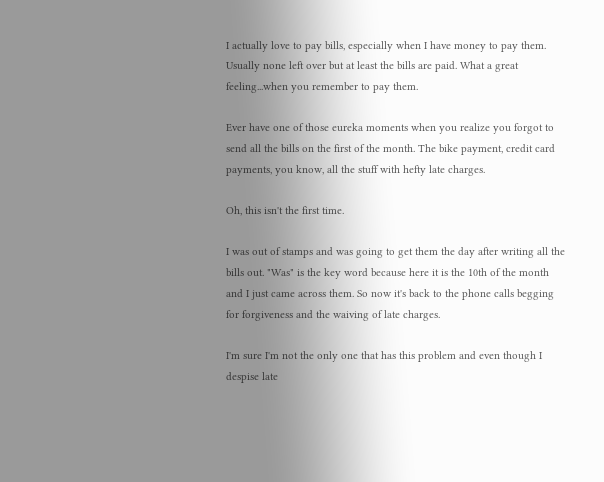I actually love to pay bills, especially when I have money to pay them. Usually none left over but at least the bills are paid. What a great feeling...when you remember to pay them.

Ever have one of those eureka moments when you realize you forgot to send all the bills on the first of the month. The bike payment, credit card payments, you know, all the stuff with hefty late charges.

Oh, this isn't the first time.

I was out of stamps and was going to get them the day after writing all the bills out. "Was" is the key word because here it is the 10th of the month and I just came across them. So now it's back to the phone calls begging for forgiveness and the waiving of late charges.

I'm sure I'm not the only one that has this problem and even though I despise late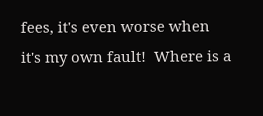fees, it's even worse when it's my own fault!  Where is a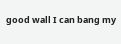good wall I can bang my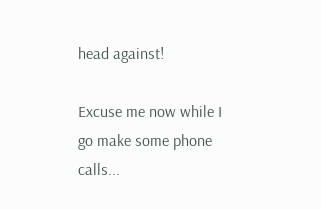head against!

Excuse me now while I go make some phone calls...